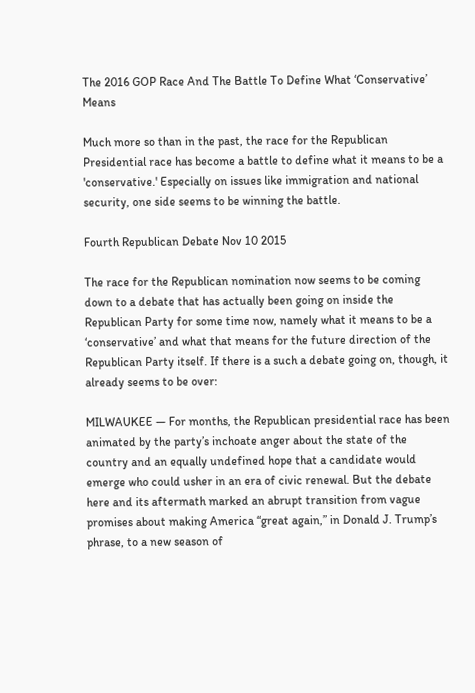The 2016 GOP Race And The Battle To Define What ‘Conservative’ Means

Much more so than in the past, the race for the Republican Presidential race has become a battle to define what it means to be a 'conservative.' Especially on issues like immigration and national security, one side seems to be winning the battle.

Fourth Republican Debate Nov 10 2015

The race for the Republican nomination now seems to be coming down to a debate that has actually been going on inside the Republican Party for some time now, namely what it means to be a ‘conservative’ and what that means for the future direction of the Republican Party itself. If there is a such a debate going on, though, it already seems to be over:

MILWAUKEE — For months, the Republican presidential race has been animated by the party’s inchoate anger about the state of the country and an equally undefined hope that a candidate would emerge who could usher in an era of civic renewal. But the debate here and its aftermath marked an abrupt transition from vague promises about making America “great again,” in Donald J. Trump’s phrase, to a new season of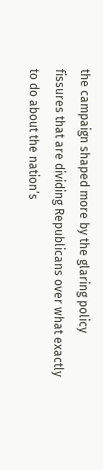the campaign shaped more by the glaring policy fissures that are dividing Republicans over what exactly to do about the nation’s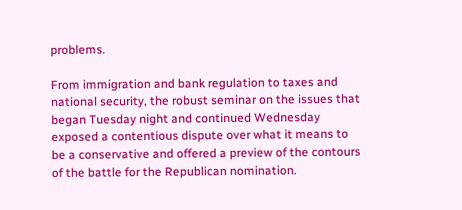problems.

From immigration and bank regulation to taxes and national security, the robust seminar on the issues that began Tuesday night and continued Wednesday exposed a contentious dispute over what it means to be a conservative and offered a preview of the contours of the battle for the Republican nomination.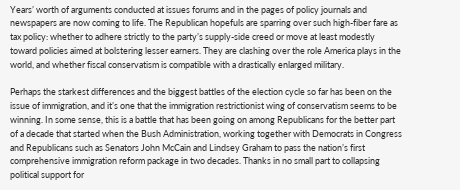Years’ worth of arguments conducted at issues forums and in the pages of policy journals and newspapers are now coming to life. The Republican hopefuls are sparring over such high-fiber fare as tax policy: whether to adhere strictly to the party’s supply-side creed or move at least modestly toward policies aimed at bolstering lesser earners. They are clashing over the role America plays in the world, and whether fiscal conservatism is compatible with a drastically enlarged military.

Perhaps the starkest differences and the biggest battles of the election cycle so far has been on the issue of immigration, and it’s one that the immigration restrictionist wing of conservatism seems to be winning. In some sense, this is a battle that has been going on among Republicans for the better part of a decade that started when the Bush Administration, working together with Democrats in Congress and Republicans such as Senators John McCain and Lindsey Graham to pass the nation’s first comprehensive immigration reform package in two decades. Thanks in no small part to collapsing political support for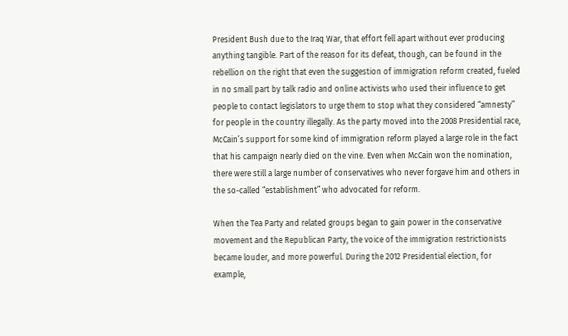President Bush due to the Iraq War, that effort fell apart without ever producing anything tangible. Part of the reason for its defeat, though, can be found in the rebellion on the right that even the suggestion of immigration reform created, fueled in no small part by talk radio and online activists who used their influence to get people to contact legislators to urge them to stop what they considered “amnesty” for people in the country illegally. As the party moved into the 2008 Presidential race, McCain’s support for some kind of immigration reform played a large role in the fact that his campaign nearly died on the vine. Even when McCain won the nomination, there were still a large number of conservatives who never forgave him and others in the so-called “establishment” who advocated for reform.

When the Tea Party and related groups began to gain power in the conservative movement and the Republican Party, the voice of the immigration restrictionists became louder, and more powerful. During the 2012 Presidential election, for example,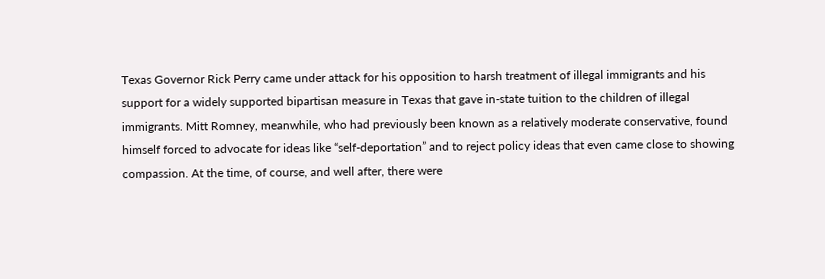Texas Governor Rick Perry came under attack for his opposition to harsh treatment of illegal immigrants and his support for a widely supported bipartisan measure in Texas that gave in-state tuition to the children of illegal immigrants. Mitt Romney, meanwhile, who had previously been known as a relatively moderate conservative, found himself forced to advocate for ideas like “self-deportation” and to reject policy ideas that even came close to showing compassion. At the time, of course, and well after, there were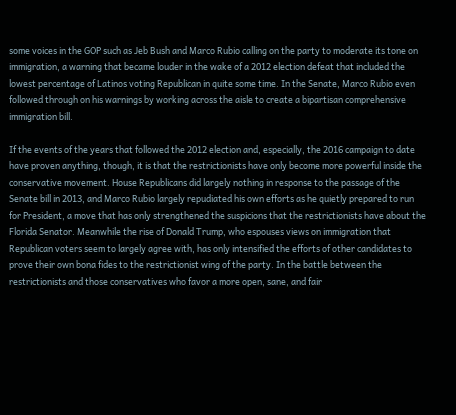some voices in the GOP such as Jeb Bush and Marco Rubio calling on the party to moderate its tone on immigration, a warning that became louder in the wake of a 2012 election defeat that included the lowest percentage of Latinos voting Republican in quite some time. In the Senate, Marco Rubio even followed through on his warnings by working across the aisle to create a bipartisan comprehensive immigration bill.

If the events of the years that followed the 2012 election and, especially, the 2016 campaign to date have proven anything, though, it is that the restrictionists have only become more powerful inside the conservative movement. House Republicans did largely nothing in response to the passage of the Senate bill in 2013, and Marco Rubio largely repudiated his own efforts as he quietly prepared to run for President, a move that has only strengthened the suspicions that the restrictionists have about the Florida Senator. Meanwhile the rise of Donald Trump, who espouses views on immigration that Republican voters seem to largely agree with, has only intensified the efforts of other candidates to prove their own bona fides to the restrictionist wing of the party. In the battle between the restrictionists and those conservatives who favor a more open, sane, and fair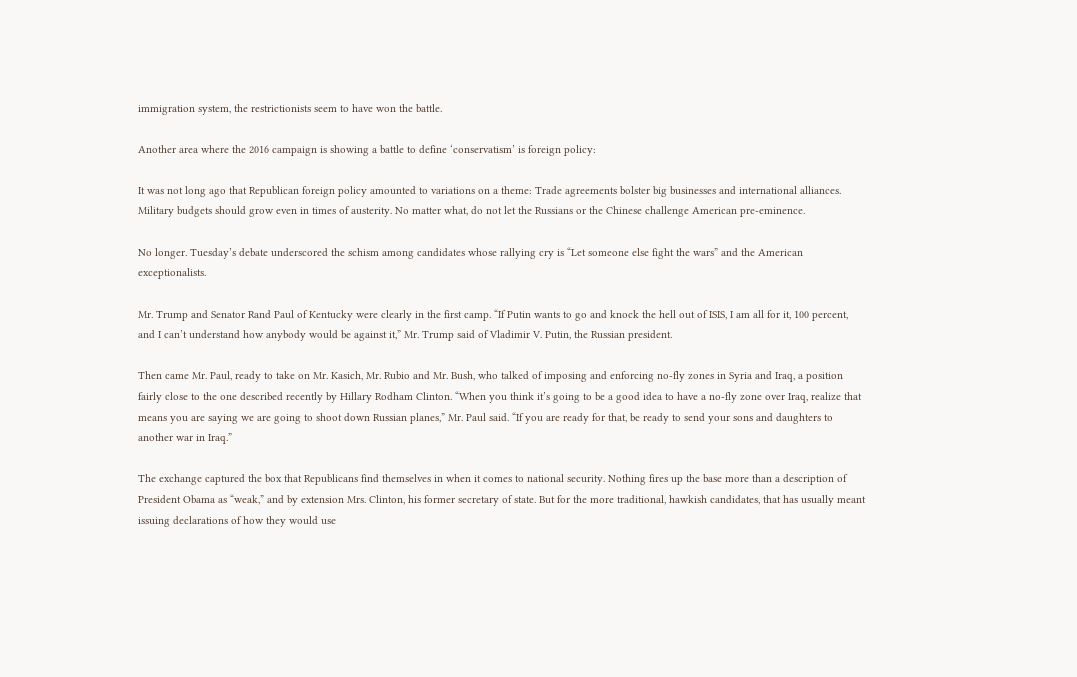immigration system, the restrictionists seem to have won the battle.

Another area where the 2016 campaign is showing a battle to define ‘conservatism’ is foreign policy:

It was not long ago that Republican foreign policy amounted to variations on a theme: Trade agreements bolster big businesses and international alliances. Military budgets should grow even in times of austerity. No matter what, do not let the Russians or the Chinese challenge American pre-eminence.

No longer. Tuesday’s debate underscored the schism among candidates whose rallying cry is “Let someone else fight the wars” and the American exceptionalists.

Mr. Trump and Senator Rand Paul of Kentucky were clearly in the first camp. “If Putin wants to go and knock the hell out of ISIS, I am all for it, 100 percent, and I can’t understand how anybody would be against it,” Mr. Trump said of Vladimir V. Putin, the Russian president.

Then came Mr. Paul, ready to take on Mr. Kasich, Mr. Rubio and Mr. Bush, who talked of imposing and enforcing no-fly zones in Syria and Iraq, a position fairly close to the one described recently by Hillary Rodham Clinton. “When you think it’s going to be a good idea to have a no-fly zone over Iraq, realize that means you are saying we are going to shoot down Russian planes,” Mr. Paul said. “If you are ready for that, be ready to send your sons and daughters to another war in Iraq.”

The exchange captured the box that Republicans find themselves in when it comes to national security. Nothing fires up the base more than a description of President Obama as “weak,” and by extension Mrs. Clinton, his former secretary of state. But for the more traditional, hawkish candidates, that has usually meant issuing declarations of how they would use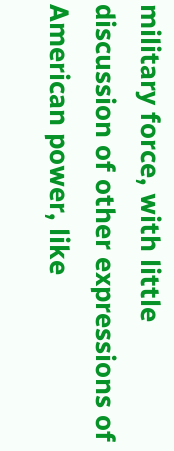military force, with little discussion of other expressions of American power, like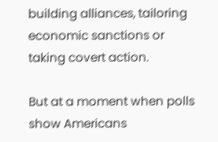building alliances, tailoring economic sanctions or taking covert action.

But at a moment when polls show Americans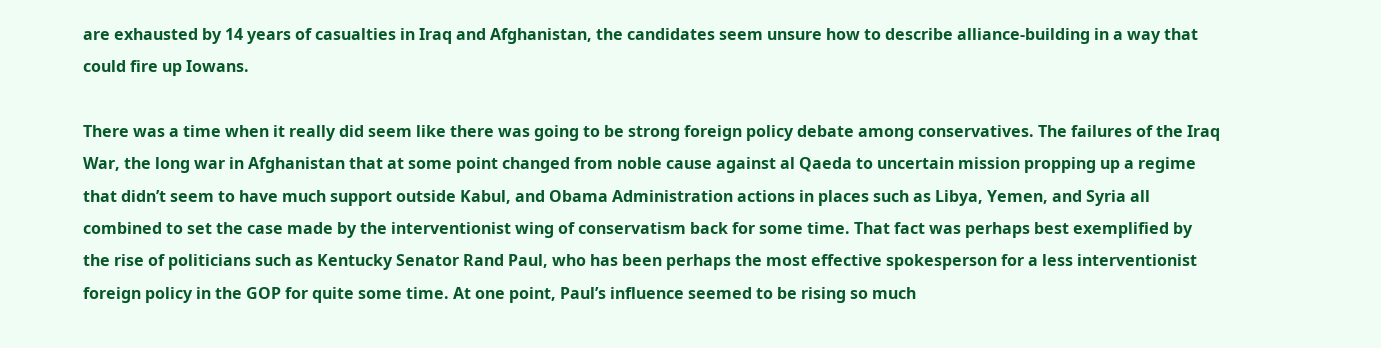are exhausted by 14 years of casualties in Iraq and Afghanistan, the candidates seem unsure how to describe alliance-building in a way that could fire up Iowans.

There was a time when it really did seem like there was going to be strong foreign policy debate among conservatives. The failures of the Iraq War, the long war in Afghanistan that at some point changed from noble cause against al Qaeda to uncertain mission propping up a regime that didn’t seem to have much support outside Kabul, and Obama Administration actions in places such as Libya, Yemen, and Syria all combined to set the case made by the interventionist wing of conservatism back for some time. That fact was perhaps best exemplified by the rise of politicians such as Kentucky Senator Rand Paul, who has been perhaps the most effective spokesperson for a less interventionist foreign policy in the GOP for quite some time. At one point, Paul’s influence seemed to be rising so much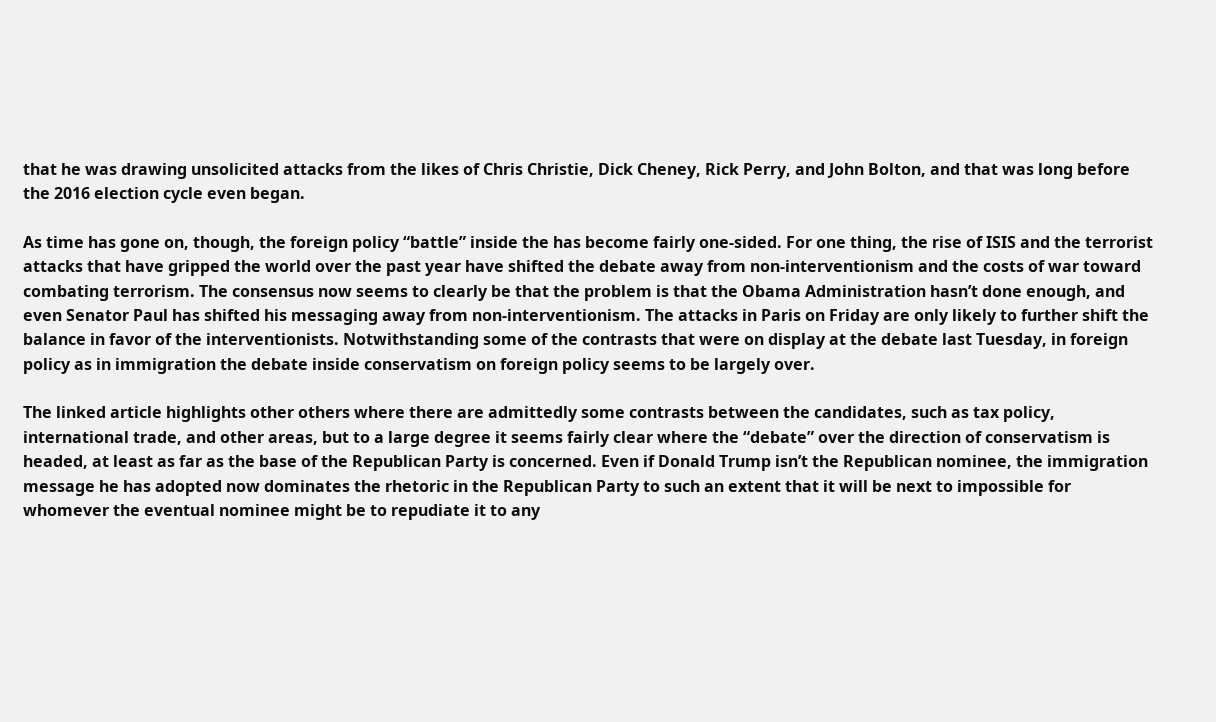that he was drawing unsolicited attacks from the likes of Chris Christie, Dick Cheney, Rick Perry, and John Bolton, and that was long before the 2016 election cycle even began.

As time has gone on, though, the foreign policy “battle” inside the has become fairly one-sided. For one thing, the rise of ISIS and the terrorist attacks that have gripped the world over the past year have shifted the debate away from non-interventionism and the costs of war toward combating terrorism. The consensus now seems to clearly be that the problem is that the Obama Administration hasn’t done enough, and even Senator Paul has shifted his messaging away from non-interventionism. The attacks in Paris on Friday are only likely to further shift the balance in favor of the interventionists. Notwithstanding some of the contrasts that were on display at the debate last Tuesday, in foreign policy as in immigration the debate inside conservatism on foreign policy seems to be largely over.

The linked article highlights other others where there are admittedly some contrasts between the candidates, such as tax policy, international trade, and other areas, but to a large degree it seems fairly clear where the “debate” over the direction of conservatism is headed, at least as far as the base of the Republican Party is concerned. Even if Donald Trump isn’t the Republican nominee, the immigration message he has adopted now dominates the rhetoric in the Republican Party to such an extent that it will be next to impossible for whomever the eventual nominee might be to repudiate it to any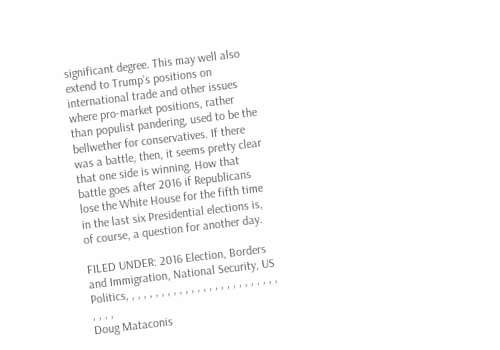significant degree. This may well also extend to Trump’s positions on international trade and other issues where pro-market positions, rather than populist pandering, used to be the bellwether for conservatives. If there was a battle, then, it seems pretty clear that one side is winning. How that battle goes after 2016 if Republicans lose the White House for the fifth time in the last six Presidential elections is, of course, a question for another day.

FILED UNDER: 2016 Election, Borders and Immigration, National Security, US Politics, , , , , , , , , , , , , , , , , , , , , , , , , , , , , ,
Doug Mataconis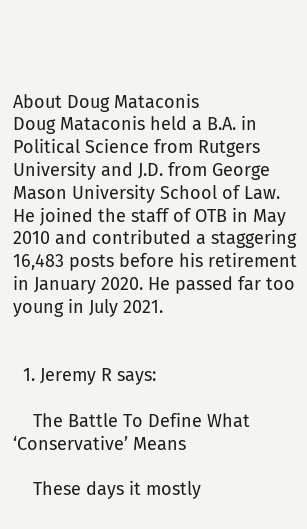About Doug Mataconis
Doug Mataconis held a B.A. in Political Science from Rutgers University and J.D. from George Mason University School of Law. He joined the staff of OTB in May 2010 and contributed a staggering 16,483 posts before his retirement in January 2020. He passed far too young in July 2021.


  1. Jeremy R says:

    The Battle To Define What ‘Conservative’ Means

    These days it mostly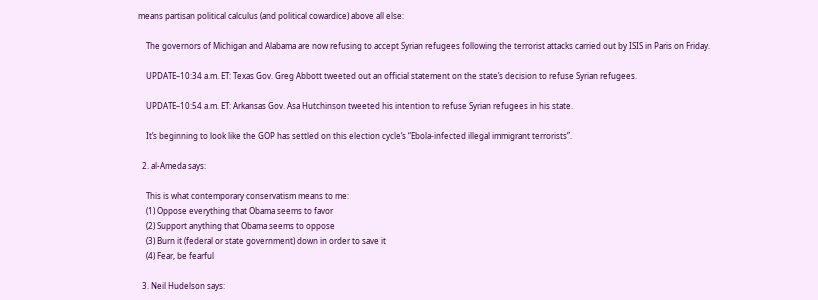means partisan political calculus (and political cowardice) above all else:

    The governors of Michigan and Alabama are now refusing to accept Syrian refugees following the terrorist attacks carried out by ISIS in Paris on Friday.

    UPDATE–10:34 a.m. ET: Texas Gov. Greg Abbott tweeted out an official statement on the state’s decision to refuse Syrian refugees.

    UPDATE–10:54 a.m. ET: Arkansas Gov. Asa Hutchinson tweeted his intention to refuse Syrian refugees in his state.

    It’s beginning to look like the GOP has settled on this election cycle’s “Ebola-infected illegal immigrant terrorists”.

  2. al-Ameda says:

    This is what contemporary conservatism means to me:
    (1) Oppose everything that Obama seems to favor
    (2) Support anything that Obama seems to oppose
    (3) Burn it (federal or state government) down in order to save it
    (4) Fear, be fearful

  3. Neil Hudelson says: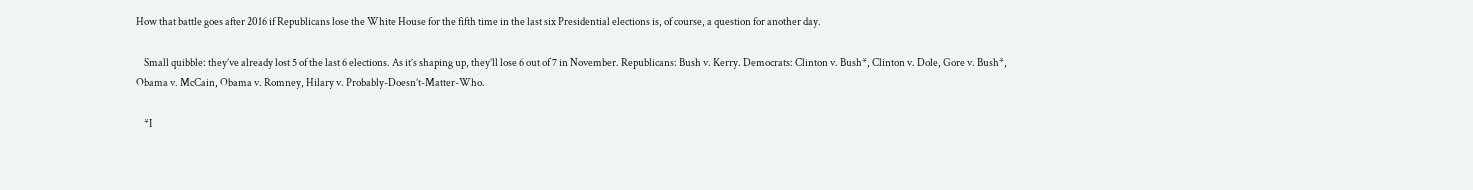How that battle goes after 2016 if Republicans lose the White House for the fifth time in the last six Presidential elections is, of course, a question for another day.

    Small quibble: they’ve already lost 5 of the last 6 elections. As it’s shaping up, they’ll lose 6 out of 7 in November. Republicans: Bush v. Kerry. Democrats: Clinton v. Bush*, Clinton v. Dole, Gore v. Bush*, Obama v. McCain, Obama v. Romney, Hilary v. Probably-Doesn’t-Matter-Who.

    *I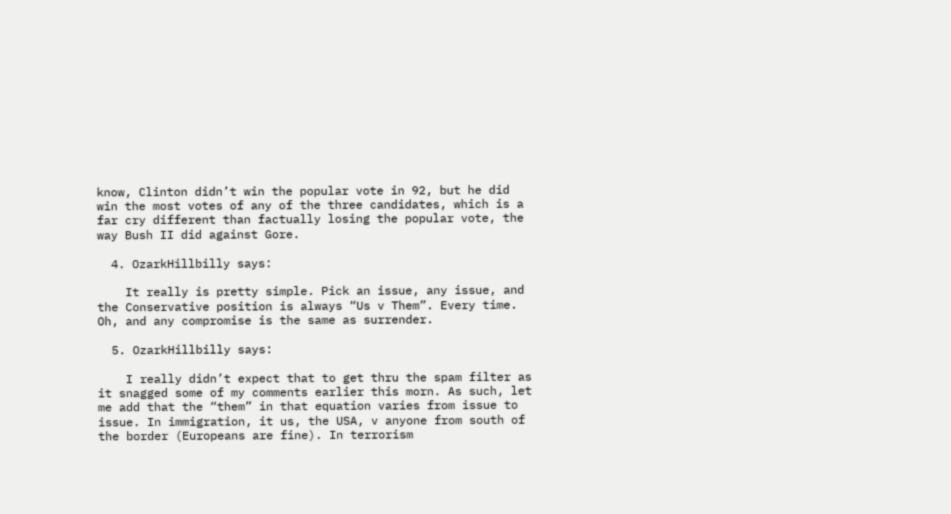know, Clinton didn’t win the popular vote in 92, but he did win the most votes of any of the three candidates, which is a far cry different than factually losing the popular vote, the way Bush II did against Gore.

  4. OzarkHillbilly says:

    It really is pretty simple. Pick an issue, any issue, and the Conservative position is always “Us v Them”. Every time. Oh, and any compromise is the same as surrender.

  5. OzarkHillbilly says:

    I really didn’t expect that to get thru the spam filter as it snagged some of my comments earlier this morn. As such, let me add that the “them” in that equation varies from issue to issue. In immigration, it us, the USA, v anyone from south of the border (Europeans are fine). In terrorism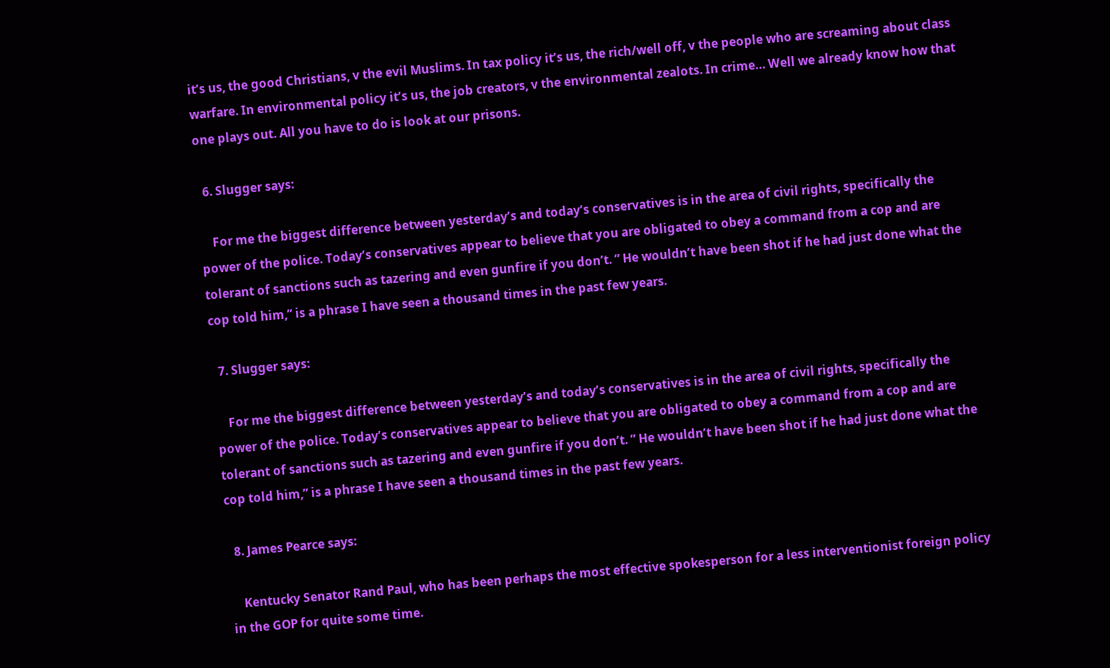it’s us, the good Christians, v the evil Muslims. In tax policy it’s us, the rich/well off, v the people who are screaming about class warfare. In environmental policy it’s us, the job creators, v the environmental zealots. In crime… Well we already know how that one plays out. All you have to do is look at our prisons.

  6. Slugger says:

    For me the biggest difference between yesterday’s and today’s conservatives is in the area of civil rights, specifically the power of the police. Today’s conservatives appear to believe that you are obligated to obey a command from a cop and are tolerant of sanctions such as tazering and even gunfire if you don’t. ” He wouldn’t have been shot if he had just done what the cop told him,” is a phrase I have seen a thousand times in the past few years.

  7. Slugger says:

    For me the biggest difference between yesterday’s and today’s conservatives is in the area of civil rights, specifically the power of the police. Today’s conservatives appear to believe that you are obligated to obey a command from a cop and are tolerant of sanctions such as tazering and even gunfire if you don’t. ” He wouldn’t have been shot if he had just done what the cop told him,” is a phrase I have seen a thousand times in the past few years.

  8. James Pearce says:

    Kentucky Senator Rand Paul, who has been perhaps the most effective spokesperson for a less interventionist foreign policy in the GOP for quite some time.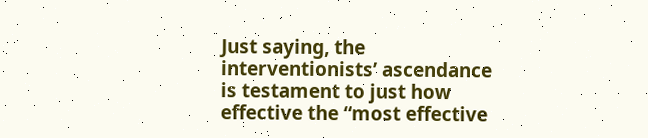Just saying, the interventionists’ ascendance is testament to just how effective the “most effective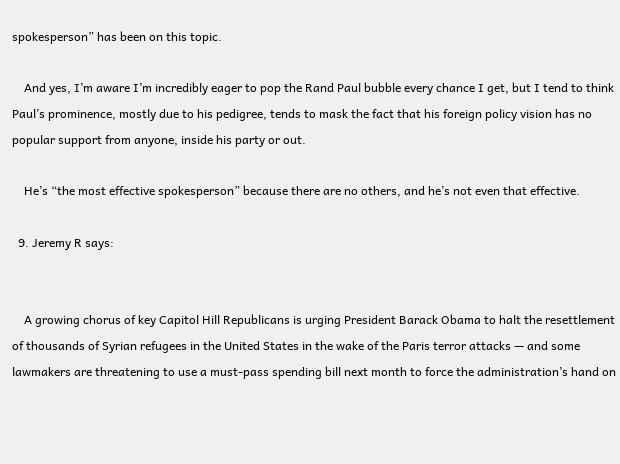spokesperson” has been on this topic.

    And yes, I’m aware I’m incredibly eager to pop the Rand Paul bubble every chance I get, but I tend to think Paul’s prominence, mostly due to his pedigree, tends to mask the fact that his foreign policy vision has no popular support from anyone, inside his party or out.

    He’s “the most effective spokesperson” because there are no others, and he’s not even that effective.

  9. Jeremy R says:


    A growing chorus of key Capitol Hill Republicans is urging President Barack Obama to halt the resettlement of thousands of Syrian refugees in the United States in the wake of the Paris terror attacks — and some lawmakers are threatening to use a must-pass spending bill next month to force the administration’s hand on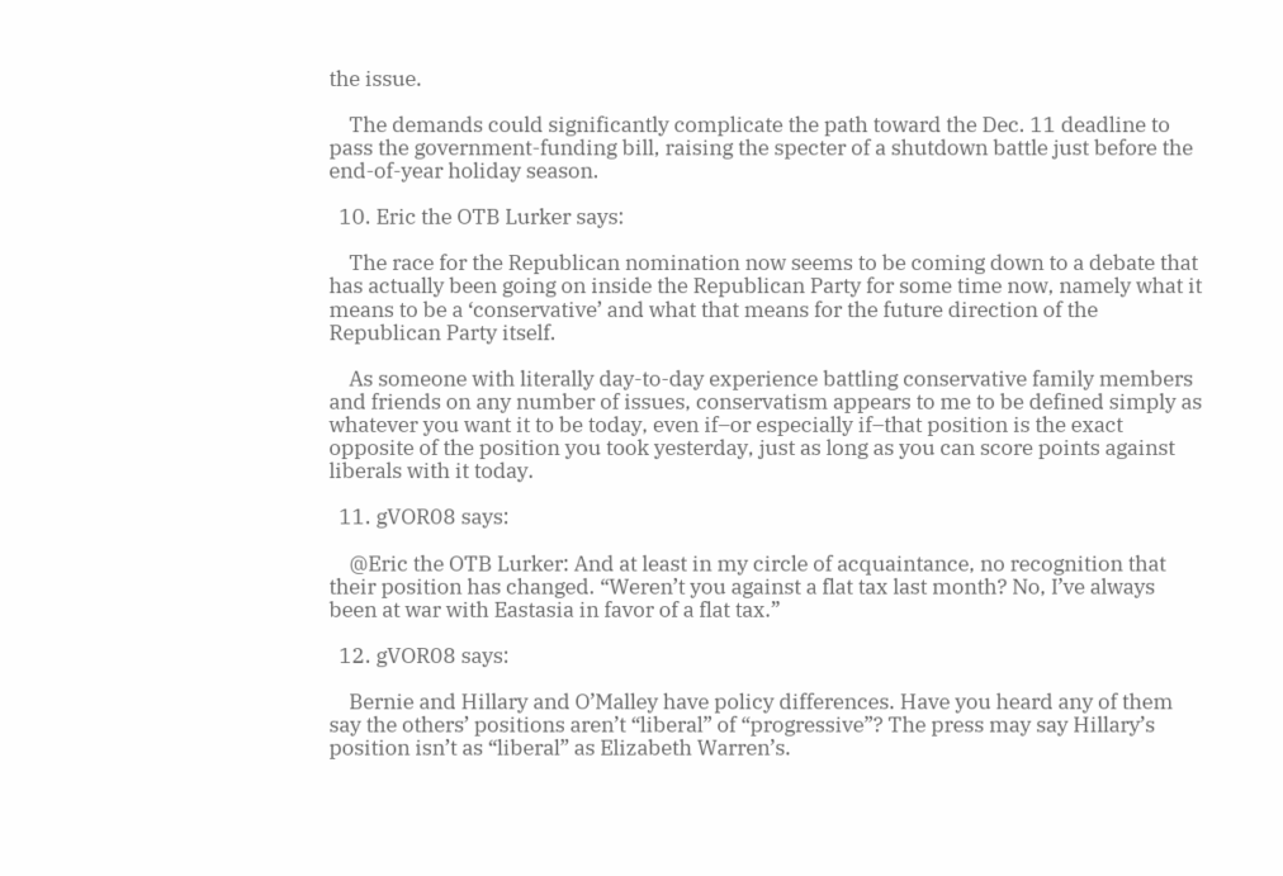the issue.

    The demands could significantly complicate the path toward the Dec. 11 deadline to pass the government-funding bill, raising the specter of a shutdown battle just before the end-of-year holiday season.

  10. Eric the OTB Lurker says:

    The race for the Republican nomination now seems to be coming down to a debate that has actually been going on inside the Republican Party for some time now, namely what it means to be a ‘conservative’ and what that means for the future direction of the Republican Party itself.

    As someone with literally day-to-day experience battling conservative family members and friends on any number of issues, conservatism appears to me to be defined simply as whatever you want it to be today, even if–or especially if–that position is the exact opposite of the position you took yesterday, just as long as you can score points against liberals with it today.

  11. gVOR08 says:

    @Eric the OTB Lurker: And at least in my circle of acquaintance, no recognition that their position has changed. “Weren’t you against a flat tax last month? No, I’ve always been at war with Eastasia in favor of a flat tax.”

  12. gVOR08 says:

    Bernie and Hillary and O’Malley have policy differences. Have you heard any of them say the others’ positions aren’t “liberal” of “progressive”? The press may say Hillary’s position isn’t as “liberal” as Elizabeth Warren’s.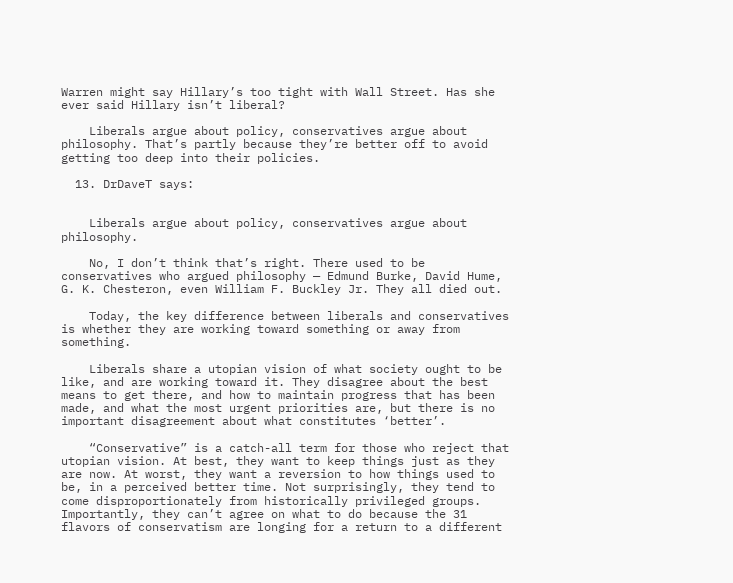Warren might say Hillary’s too tight with Wall Street. Has she ever said Hillary isn’t liberal?

    Liberals argue about policy, conservatives argue about philosophy. That’s partly because they’re better off to avoid getting too deep into their policies.

  13. DrDaveT says:


    Liberals argue about policy, conservatives argue about philosophy.

    No, I don’t think that’s right. There used to be conservatives who argued philosophy — Edmund Burke, David Hume, G. K. Chesteron, even William F. Buckley Jr. They all died out.

    Today, the key difference between liberals and conservatives is whether they are working toward something or away from something.

    Liberals share a utopian vision of what society ought to be like, and are working toward it. They disagree about the best means to get there, and how to maintain progress that has been made, and what the most urgent priorities are, but there is no important disagreement about what constitutes ‘better’.

    “Conservative” is a catch-all term for those who reject that utopian vision. At best, they want to keep things just as they are now. At worst, they want a reversion to how things used to be, in a perceived better time. Not surprisingly, they tend to come disproportionately from historically privileged groups. Importantly, they can’t agree on what to do because the 31 flavors of conservatism are longing for a return to a different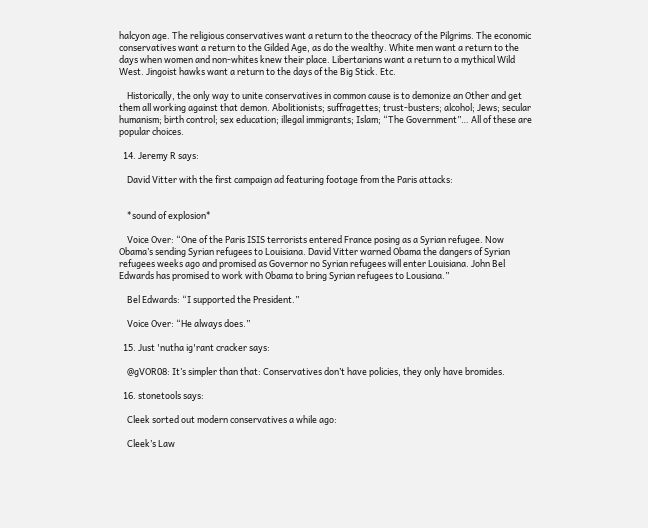halcyon age. The religious conservatives want a return to the theocracy of the Pilgrims. The economic conservatives want a return to the Gilded Age, as do the wealthy. White men want a return to the days when women and non-whites knew their place. Libertarians want a return to a mythical Wild West. Jingoist hawks want a return to the days of the Big Stick. Etc.

    Historically, the only way to unite conservatives in common cause is to demonize an Other and get them all working against that demon. Abolitionists; suffragettes; trust-busters; alcohol; Jews; secular humanism; birth control; sex education; illegal immigrants; Islam; “The Government”… All of these are popular choices.

  14. Jeremy R says:

    David Vitter with the first campaign ad featuring footage from the Paris attacks:


    *sound of explosion*

    Voice Over: “One of the Paris ISIS terrorists entered France posing as a Syrian refugee. Now Obama’s sending Syrian refugees to Louisiana. David Vitter warned Obama the dangers of Syrian refugees weeks ago and promised as Governor no Syrian refugees will enter Louisiana. John Bel Edwards has promised to work with Obama to bring Syrian refugees to Lousiana.”

    Bel Edwards: “I supported the President.”

    Voice Over: “He always does.”

  15. Just 'nutha ig'rant cracker says:

    @gVOR08: It’s simpler than that: Conservatives don’t have policies, they only have bromides.

  16. stonetools says:

    Cleek sorted out modern conservatives a while ago:

    Cleek’s Law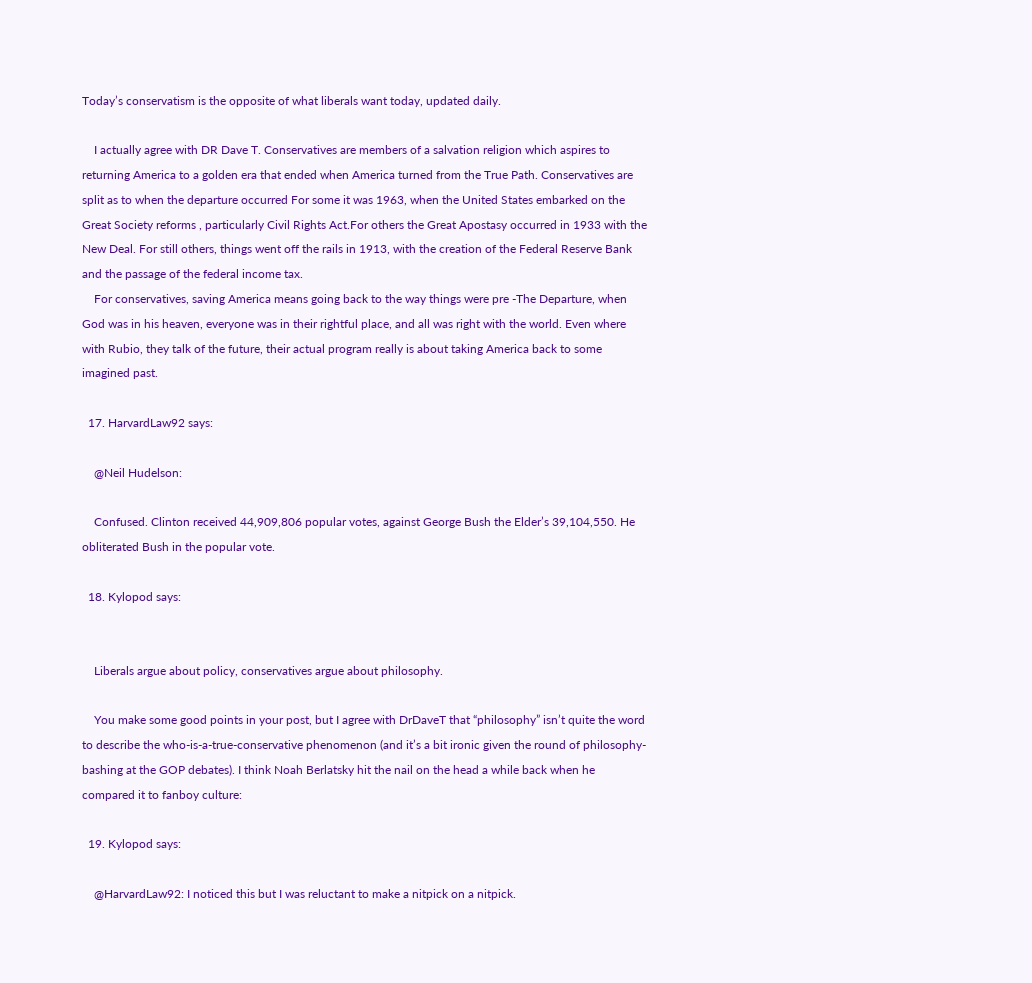Today’s conservatism is the opposite of what liberals want today, updated daily.

    I actually agree with DR Dave T. Conservatives are members of a salvation religion which aspires to returning America to a golden era that ended when America turned from the True Path. Conservatives are split as to when the departure occurred For some it was 1963, when the United States embarked on the Great Society reforms , particularly Civil Rights Act.For others the Great Apostasy occurred in 1933 with the New Deal. For still others, things went off the rails in 1913, with the creation of the Federal Reserve Bank and the passage of the federal income tax.
    For conservatives, saving America means going back to the way things were pre -The Departure, when God was in his heaven, everyone was in their rightful place, and all was right with the world. Even where with Rubio, they talk of the future, their actual program really is about taking America back to some imagined past.

  17. HarvardLaw92 says:

    @Neil Hudelson:

    Confused. Clinton received 44,909,806 popular votes, against George Bush the Elder’s 39,104,550. He obliterated Bush in the popular vote.

  18. Kylopod says:


    Liberals argue about policy, conservatives argue about philosophy.

    You make some good points in your post, but I agree with DrDaveT that “philosophy” isn’t quite the word to describe the who-is-a-true-conservative phenomenon (and it’s a bit ironic given the round of philosophy-bashing at the GOP debates). I think Noah Berlatsky hit the nail on the head a while back when he compared it to fanboy culture:

  19. Kylopod says:

    @HarvardLaw92: I noticed this but I was reluctant to make a nitpick on a nitpick.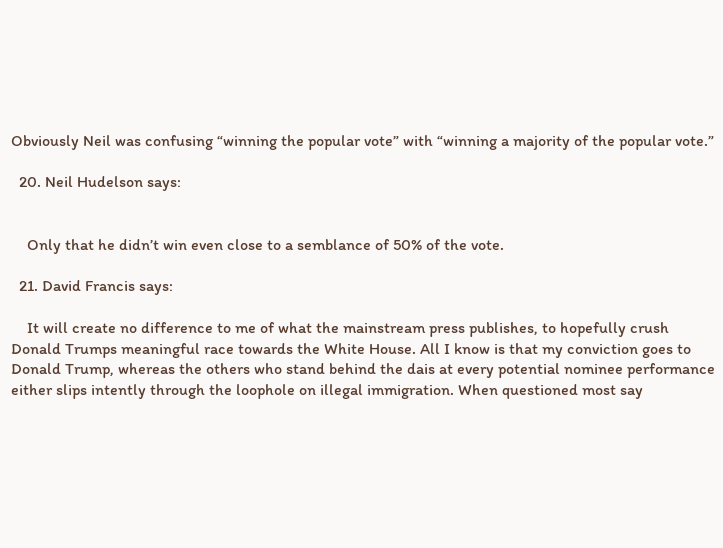Obviously Neil was confusing “winning the popular vote” with “winning a majority of the popular vote.”

  20. Neil Hudelson says:


    Only that he didn’t win even close to a semblance of 50% of the vote.

  21. David Francis says:

    It will create no difference to me of what the mainstream press publishes, to hopefully crush Donald Trumps meaningful race towards the White House. All I know is that my conviction goes to Donald Trump, whereas the others who stand behind the dais at every potential nominee performance either slips intently through the loophole on illegal immigration. When questioned most say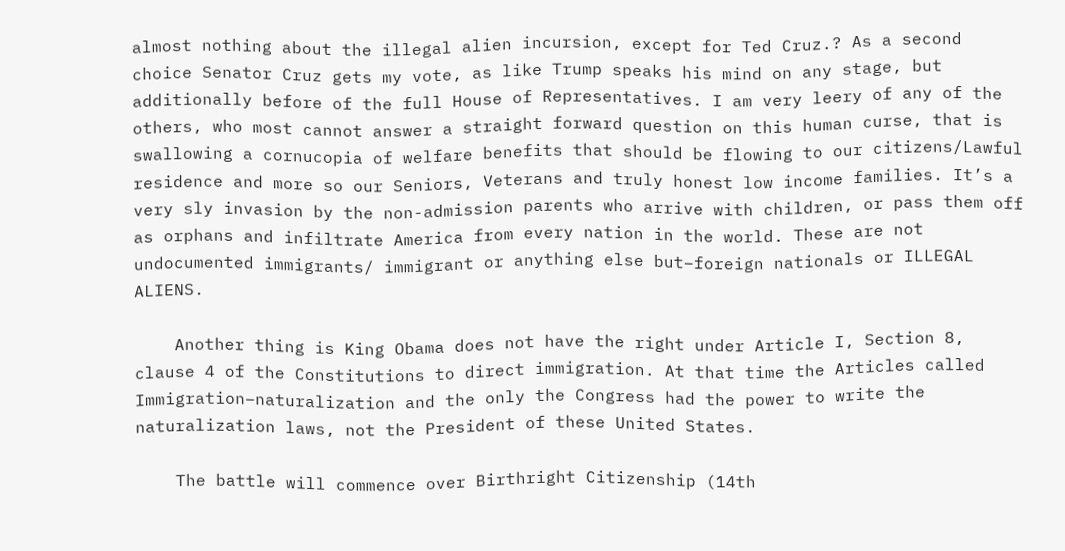almost nothing about the illegal alien incursion, except for Ted Cruz.? As a second choice Senator Cruz gets my vote, as like Trump speaks his mind on any stage, but additionally before of the full House of Representatives. I am very leery of any of the others, who most cannot answer a straight forward question on this human curse, that is swallowing a cornucopia of welfare benefits that should be flowing to our citizens/Lawful residence and more so our Seniors, Veterans and truly honest low income families. It’s a very sly invasion by the non-admission parents who arrive with children, or pass them off as orphans and infiltrate America from every nation in the world. These are not undocumented immigrants/ immigrant or anything else but–foreign nationals or ILLEGAL ALIENS.

    Another thing is King Obama does not have the right under Article I, Section 8, clause 4 of the Constitutions to direct immigration. At that time the Articles called Immigration–naturalization and the only the Congress had the power to write the naturalization laws, not the President of these United States.

    The battle will commence over Birthright Citizenship (14th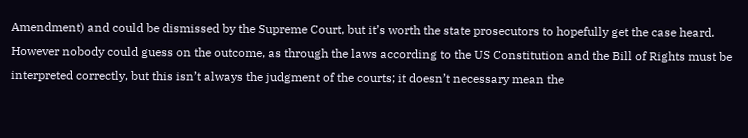Amendment) and could be dismissed by the Supreme Court, but it’s worth the state prosecutors to hopefully get the case heard. However nobody could guess on the outcome, as through the laws according to the US Constitution and the Bill of Rights must be interpreted correctly, but this isn’t always the judgment of the courts; it doesn’t necessary mean the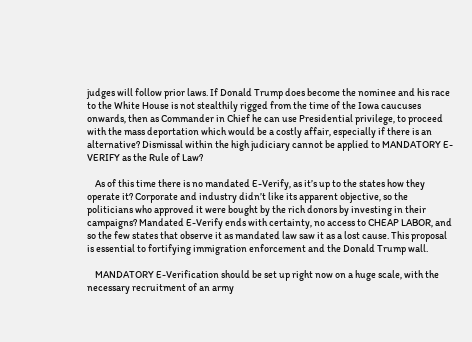judges will follow prior laws. If Donald Trump does become the nominee and his race to the White House is not stealthily rigged from the time of the Iowa caucuses onwards, then as Commander in Chief he can use Presidential privilege, to proceed with the mass deportation which would be a costly affair, especially if there is an alternative? Dismissal within the high judiciary cannot be applied to MANDATORY E-VERIFY as the Rule of Law?

    As of this time there is no mandated E-Verify, as it’s up to the states how they operate it? Corporate and industry didn’t like its apparent objective, so the politicians who approved it were bought by the rich donors by investing in their campaigns? Mandated E-Verify ends with certainty, no access to CHEAP LABOR, and so the few states that observe it as mandated law saw it as a lost cause. This proposal is essential to fortifying immigration enforcement and the Donald Trump wall.

    MANDATORY E-Verification should be set up right now on a huge scale, with the necessary recruitment of an army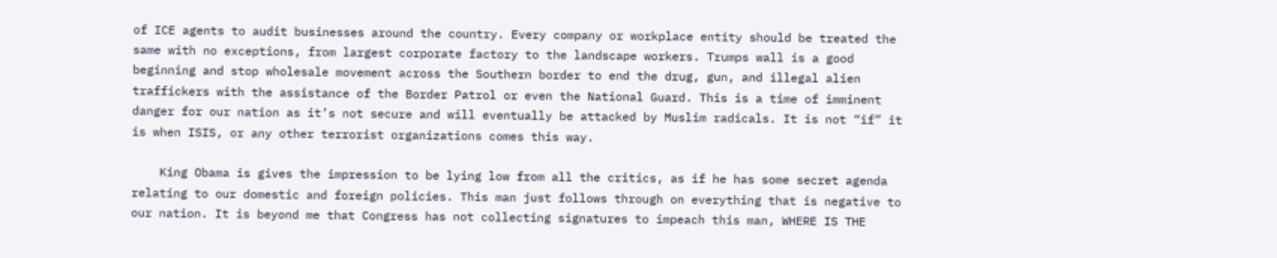of ICE agents to audit businesses around the country. Every company or workplace entity should be treated the same with no exceptions, from largest corporate factory to the landscape workers. Trumps wall is a good beginning and stop wholesale movement across the Southern border to end the drug, gun, and illegal alien traffickers with the assistance of the Border Patrol or even the National Guard. This is a time of imminent danger for our nation as it’s not secure and will eventually be attacked by Muslim radicals. It is not “if” it is when ISIS, or any other terrorist organizations comes this way.

    King Obama is gives the impression to be lying low from all the critics, as if he has some secret agenda relating to our domestic and foreign policies. This man just follows through on everything that is negative to our nation. It is beyond me that Congress has not collecting signatures to impeach this man, WHERE IS THE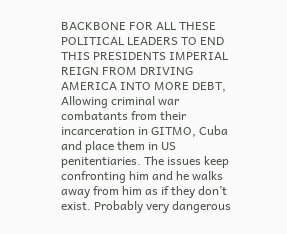BACKBONE FOR ALL THESE POLITICAL LEADERS TO END THIS PRESIDENTS IMPERIAL REIGN FROM DRIVING AMERICA INTO MORE DEBT, Allowing criminal war combatants from their incarceration in GITMO, Cuba and place them in US penitentiaries. The issues keep confronting him and he walks away from him as if they don’t exist. Probably very dangerous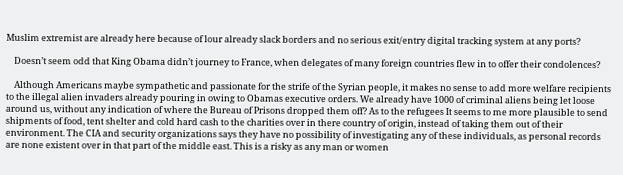Muslim extremist are already here because of lour already slack borders and no serious exit/entry digital tracking system at any ports?

    Doesn’t seem odd that King Obama didn’t journey to France, when delegates of many foreign countries flew in to offer their condolences?

    Although Americans maybe sympathetic and passionate for the strife of the Syrian people, it makes no sense to add more welfare recipients to the illegal alien invaders already pouring in owing to Obamas executive orders. We already have 1000 of criminal aliens being let loose around us, without any indication of where the Bureau of Prisons dropped them off? As to the refugees It seems to me more plausible to send shipments of food, tent shelter and cold hard cash to the charities over in there country of origin, instead of taking them out of their environment. The CIA and security organizations says they have no possibility of investigating any of these individuals, as personal records are none existent over in that part of the middle east. This is a risky as any man or women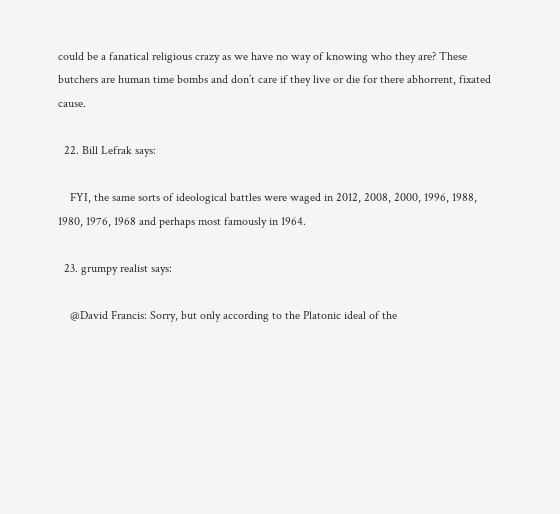could be a fanatical religious crazy as we have no way of knowing who they are? These butchers are human time bombs and don’t care if they live or die for there abhorrent, fixated cause.

  22. Bill Lefrak says:

    FYI, the same sorts of ideological battles were waged in 2012, 2008, 2000, 1996, 1988, 1980, 1976, 1968 and perhaps most famously in 1964.

  23. grumpy realist says:

    @David Francis: Sorry, but only according to the Platonic ideal of the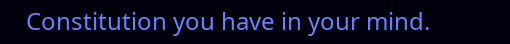Constitution you have in your mind.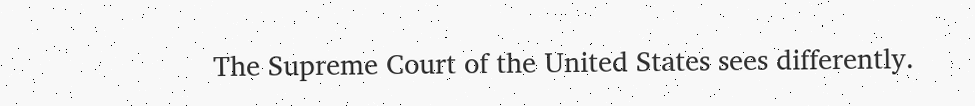The Supreme Court of the United States sees differently.